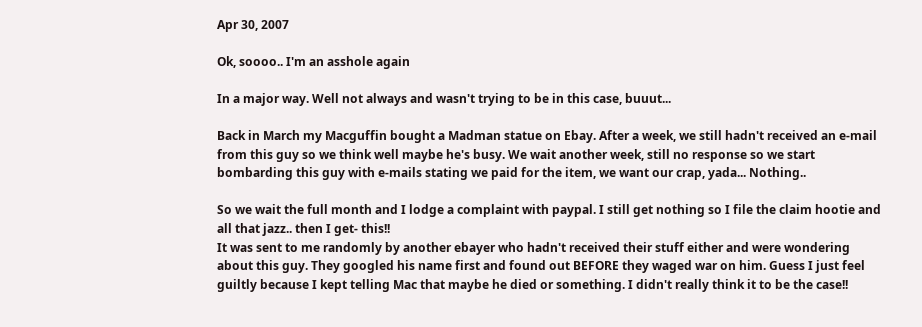Apr 30, 2007

Ok, soooo.. I'm an asshole again

In a major way. Well not always and wasn't trying to be in this case, buuut...

Back in March my Macguffin bought a Madman statue on Ebay. After a week, we still hadn't received an e-mail from this guy so we think well maybe he's busy. We wait another week, still no response so we start bombarding this guy with e-mails stating we paid for the item, we want our crap, yada... Nothing..

So we wait the full month and I lodge a complaint with paypal. I still get nothing so I file the claim hootie and all that jazz.. then I get- this!!
It was sent to me randomly by another ebayer who hadn't received their stuff either and were wondering about this guy. They googled his name first and found out BEFORE they waged war on him. Guess I just feel guiltly because I kept telling Mac that maybe he died or something. I didn't really think it to be the case!!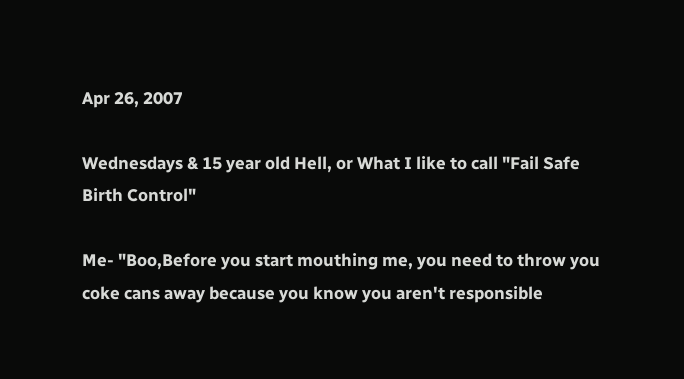Apr 26, 2007

Wednesdays & 15 year old Hell, or What I like to call "Fail Safe Birth Control"

Me- "Boo,Before you start mouthing me, you need to throw you coke cans away because you know you aren't responsible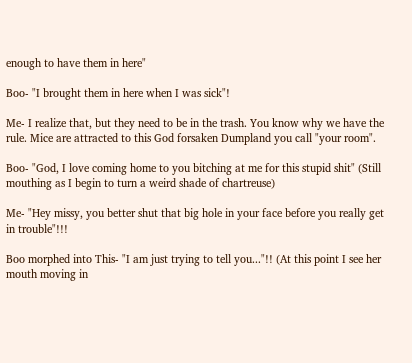enough to have them in here"

Boo- "I brought them in here when I was sick"!

Me- I realize that, but they need to be in the trash. You know why we have the rule. Mice are attracted to this God forsaken Dumpland you call "your room".

Boo- "God, I love coming home to you bitching at me for this stupid shit" (Still mouthing as I begin to turn a weird shade of chartreuse)

Me- "Hey missy, you better shut that big hole in your face before you really get in trouble"!!!

Boo morphed into This- "I am just trying to tell you..."!! (At this point I see her mouth moving in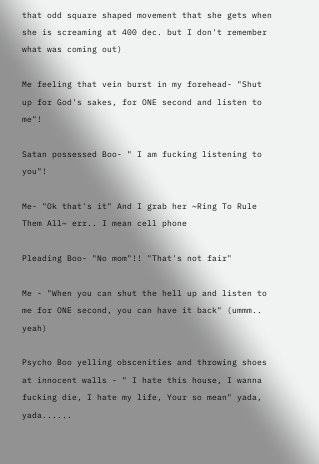that odd square shaped movement that she gets when she is screaming at 400 dec. but I don't remember what was coming out)

Me feeling that vein burst in my forehead- "Shut up for God's sakes, for ONE second and listen to me"!

Satan possessed Boo- " I am fucking listening to you"!

Me- "Ok that's it" And I grab her ~Ring To Rule Them All~ err.. I mean cell phone

Pleading Boo- "No mom"!! "That's not fair"

Me - "When you can shut the hell up and listen to me for ONE second, you can have it back" (ummm.. yeah)

Psycho Boo yelling obscenities and throwing shoes at innocent walls - " I hate this house, I wanna fucking die, I hate my life, Your so mean" yada, yada......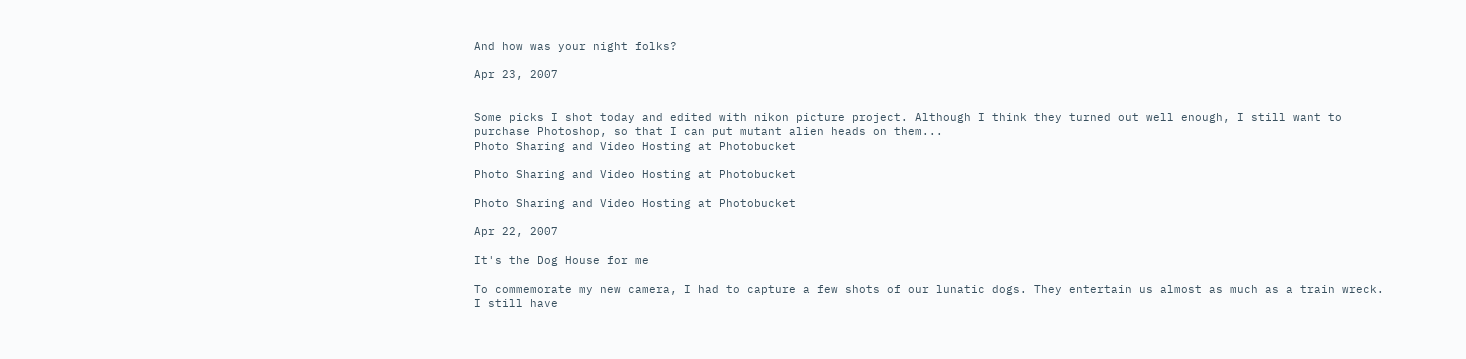And how was your night folks?

Apr 23, 2007


Some picks I shot today and edited with nikon picture project. Although I think they turned out well enough, I still want to purchase Photoshop, so that I can put mutant alien heads on them...
Photo Sharing and Video Hosting at Photobucket

Photo Sharing and Video Hosting at Photobucket

Photo Sharing and Video Hosting at Photobucket

Apr 22, 2007

It's the Dog House for me

To commemorate my new camera, I had to capture a few shots of our lunatic dogs. They entertain us almost as much as a train wreck. I still have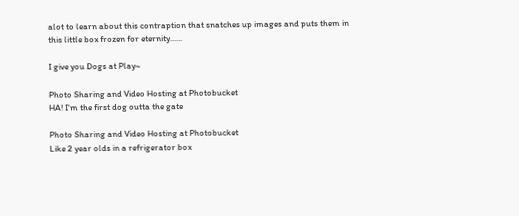alot to learn about this contraption that snatches up images and puts them in this little box frozen for eternity......

I give you Dogs at Play~

Photo Sharing and Video Hosting at Photobucket
HA! I'm the first dog outta the gate

Photo Sharing and Video Hosting at Photobucket
Like 2 year olds in a refrigerator box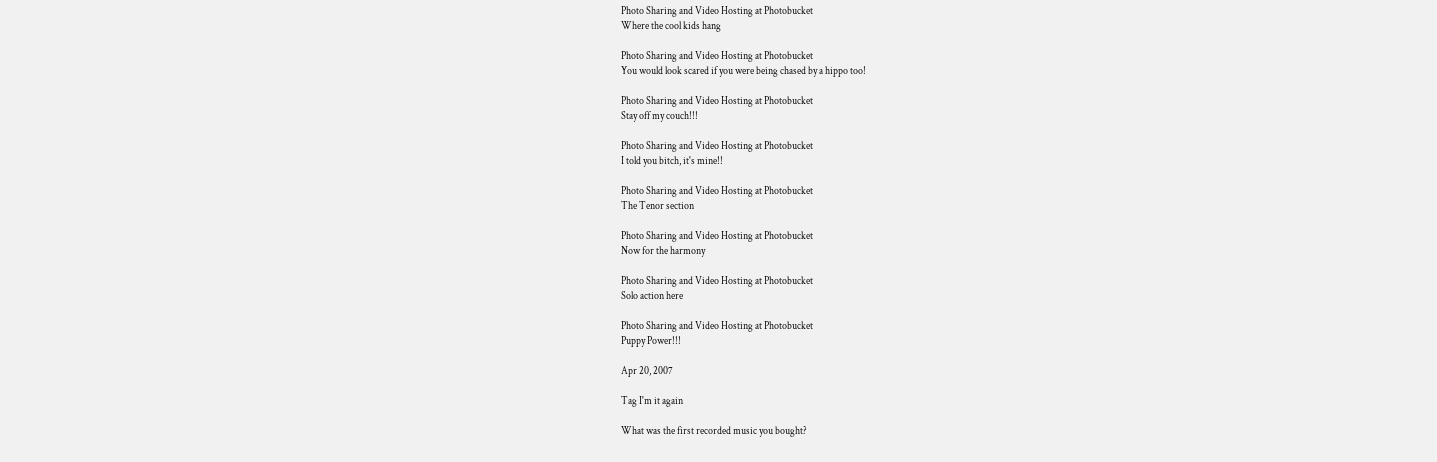Photo Sharing and Video Hosting at Photobucket
Where the cool kids hang

Photo Sharing and Video Hosting at Photobucket
You would look scared if you were being chased by a hippo too!

Photo Sharing and Video Hosting at Photobucket
Stay off my couch!!!

Photo Sharing and Video Hosting at Photobucket
I told you bitch, it's mine!!

Photo Sharing and Video Hosting at Photobucket
The Tenor section

Photo Sharing and Video Hosting at Photobucket
Now for the harmony

Photo Sharing and Video Hosting at Photobucket
Solo action here

Photo Sharing and Video Hosting at Photobucket
Puppy Power!!!

Apr 20, 2007

Tag I'm it again

What was the first recorded music you bought?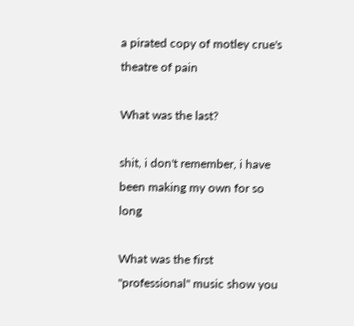a pirated copy of motley crue's theatre of pain

What was the last?

shit, i don't remember, i have been making my own for so long

What was the first "professional" music show you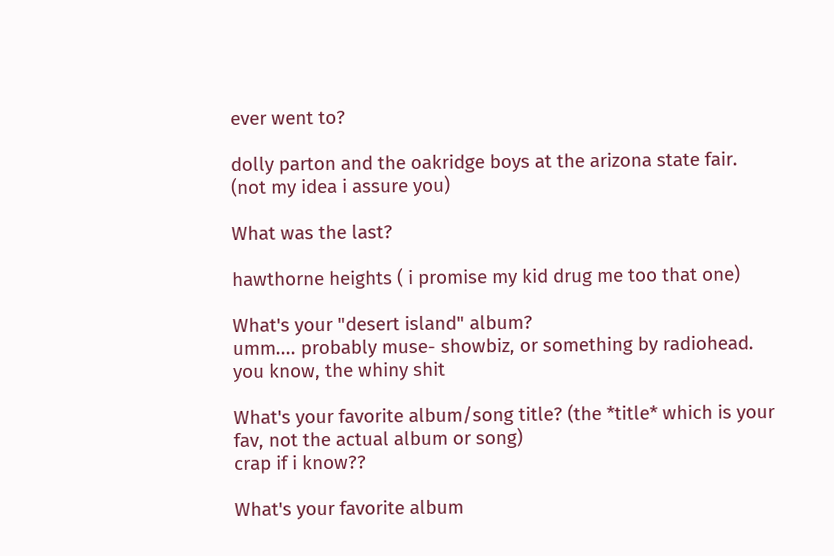ever went to?

dolly parton and the oakridge boys at the arizona state fair. (not my idea i assure you)

What was the last?

hawthorne heights ( i promise my kid drug me too that one)

What's your "desert island" album?
umm.... probably muse- showbiz, or something by radiohead. you know, the whiny shit

What's your favorite album/song title? (the *title* which is your fav, not the actual album or song)
crap if i know??

What's your favorite album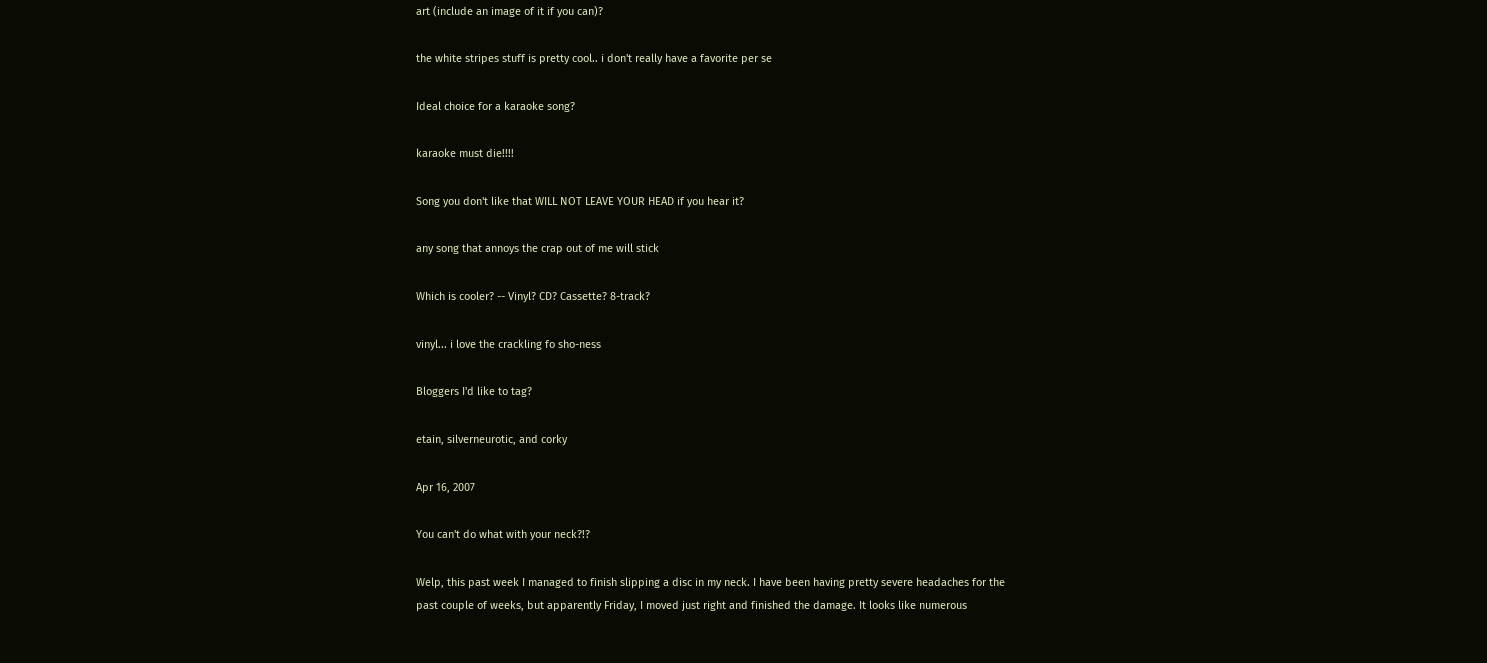art (include an image of it if you can)?

the white stripes stuff is pretty cool.. i don't really have a favorite per se

Ideal choice for a karaoke song?

karaoke must die!!!!

Song you don't like that WILL NOT LEAVE YOUR HEAD if you hear it?

any song that annoys the crap out of me will stick

Which is cooler? -- Vinyl? CD? Cassette? 8-track?

vinyl... i love the crackling fo sho-ness

Bloggers I'd like to tag?

etain, silverneurotic, and corky

Apr 16, 2007

You can't do what with your neck?!?

Welp, this past week I managed to finish slipping a disc in my neck. I have been having pretty severe headaches for the past couple of weeks, but apparently Friday, I moved just right and finished the damage. It looks like numerous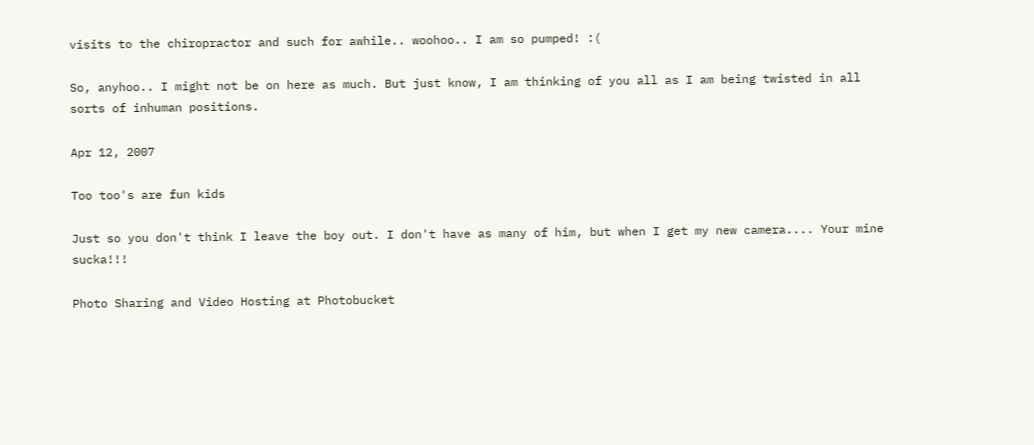visits to the chiropractor and such for awhile.. woohoo.. I am so pumped! :(

So, anyhoo.. I might not be on here as much. But just know, I am thinking of you all as I am being twisted in all sorts of inhuman positions.

Apr 12, 2007

Too too's are fun kids

Just so you don't think I leave the boy out. I don't have as many of him, but when I get my new camera.... Your mine sucka!!!

Photo Sharing and Video Hosting at Photobucket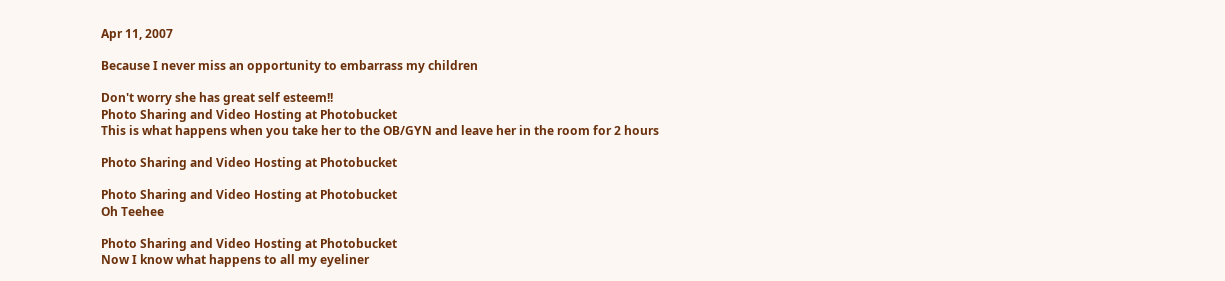Apr 11, 2007

Because I never miss an opportunity to embarrass my children

Don't worry she has great self esteem!!
Photo Sharing and Video Hosting at Photobucket
This is what happens when you take her to the OB/GYN and leave her in the room for 2 hours

Photo Sharing and Video Hosting at Photobucket

Photo Sharing and Video Hosting at Photobucket
Oh Teehee

Photo Sharing and Video Hosting at Photobucket
Now I know what happens to all my eyeliner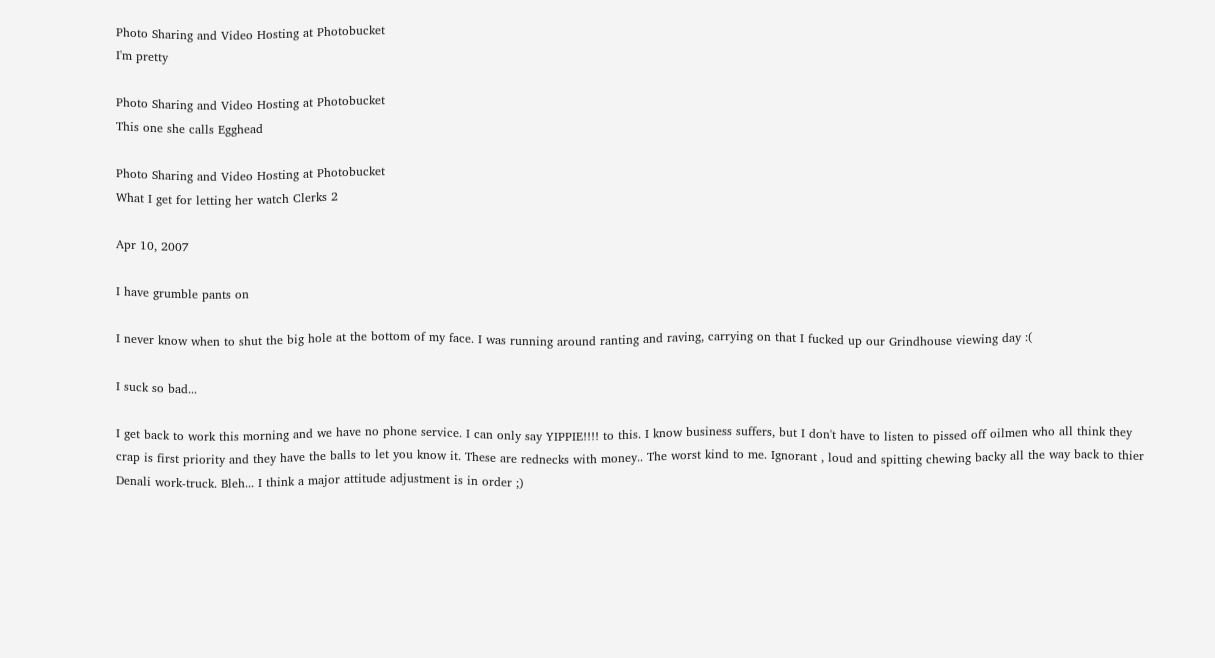Photo Sharing and Video Hosting at Photobucket
I'm pretty

Photo Sharing and Video Hosting at Photobucket
This one she calls Egghead

Photo Sharing and Video Hosting at Photobucket
What I get for letting her watch Clerks 2

Apr 10, 2007

I have grumble pants on

I never know when to shut the big hole at the bottom of my face. I was running around ranting and raving, carrying on that I fucked up our Grindhouse viewing day :(

I suck so bad...

I get back to work this morning and we have no phone service. I can only say YIPPIE!!!! to this. I know business suffers, but I don't have to listen to pissed off oilmen who all think they crap is first priority and they have the balls to let you know it. These are rednecks with money.. The worst kind to me. Ignorant , loud and spitting chewing backy all the way back to thier Denali work-truck. Bleh... I think a major attitude adjustment is in order ;)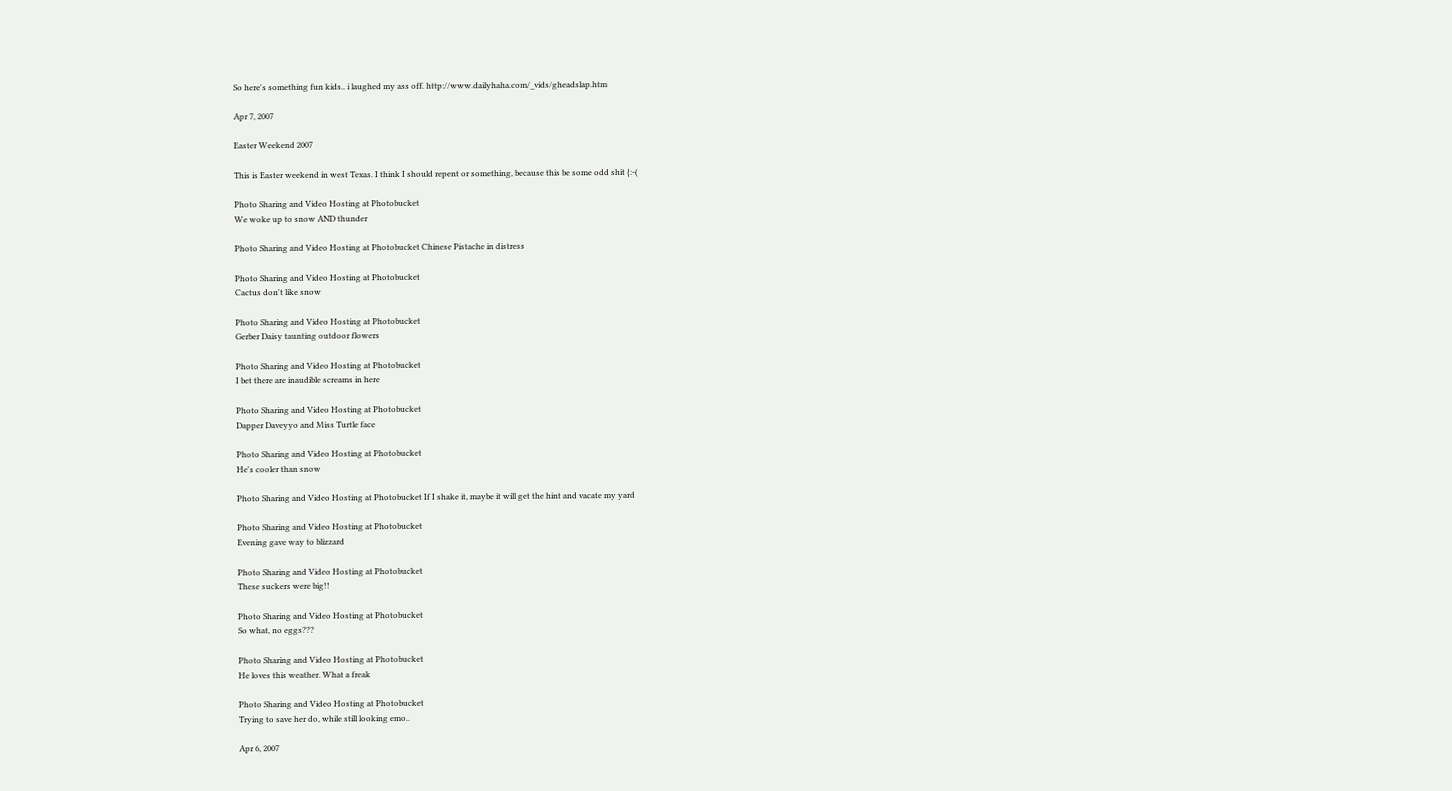So here's something fun kids.. i laughed my ass off. http://www.dailyhaha.com/_vids/gheadslap.htm

Apr 7, 2007

Easter Weekend 2007

This is Easter weekend in west Texas. I think I should repent or something, because this be some odd shit {:-(

Photo Sharing and Video Hosting at Photobucket
We woke up to snow AND thunder

Photo Sharing and Video Hosting at Photobucket Chinese Pistache in distress

Photo Sharing and Video Hosting at Photobucket
Cactus don't like snow

Photo Sharing and Video Hosting at Photobucket
Gerber Daisy taunting outdoor flowers

Photo Sharing and Video Hosting at Photobucket
I bet there are inaudible screams in here

Photo Sharing and Video Hosting at Photobucket
Dapper Daveyyo and Miss Turtle face

Photo Sharing and Video Hosting at Photobucket
He's cooler than snow

Photo Sharing and Video Hosting at Photobucket If I shake it, maybe it will get the hint and vacate my yard

Photo Sharing and Video Hosting at Photobucket
Evening gave way to blizzard

Photo Sharing and Video Hosting at Photobucket
These suckers were big!!

Photo Sharing and Video Hosting at Photobucket
So what, no eggs???

Photo Sharing and Video Hosting at Photobucket
He loves this weather. What a freak

Photo Sharing and Video Hosting at Photobucket
Trying to save her do, while still looking emo..

Apr 6, 2007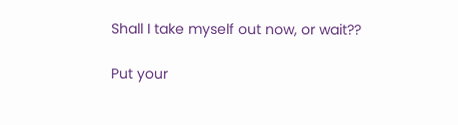Shall I take myself out now, or wait??

Put your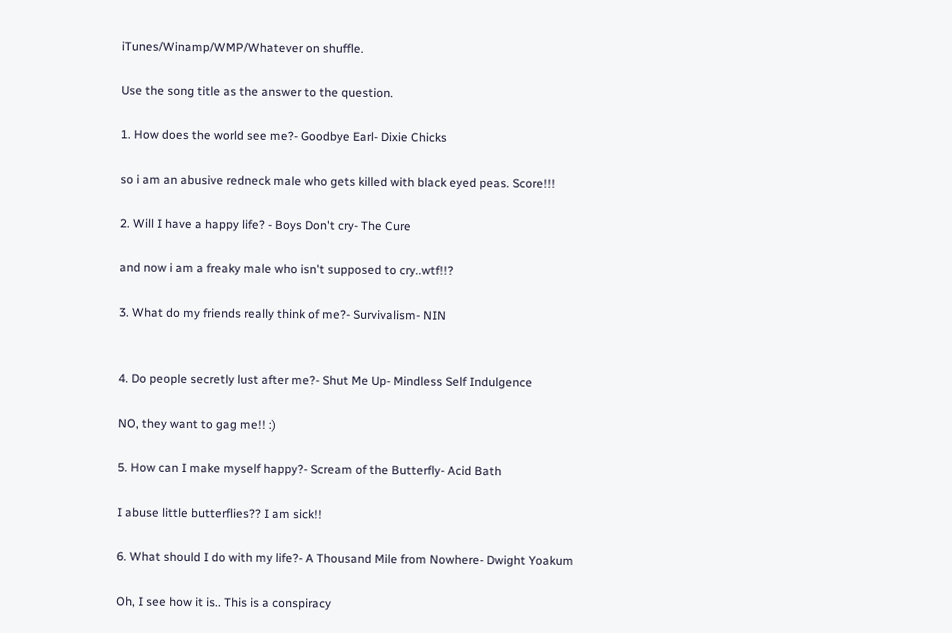iTunes/Winamp/WMP/Whatever on shuffle.

Use the song title as the answer to the question.

1. How does the world see me?- Goodbye Earl- Dixie Chicks

so i am an abusive redneck male who gets killed with black eyed peas. Score!!!

2. Will I have a happy life? - Boys Don't cry- The Cure

and now i am a freaky male who isn't supposed to cry..wtf!!?

3. What do my friends really think of me?- Survivalism- NIN


4. Do people secretly lust after me?- Shut Me Up- Mindless Self Indulgence

NO, they want to gag me!! :)

5. How can I make myself happy?- Scream of the Butterfly- Acid Bath

I abuse little butterflies?? I am sick!!

6. What should I do with my life?- A Thousand Mile from Nowhere- Dwight Yoakum

Oh, I see how it is.. This is a conspiracy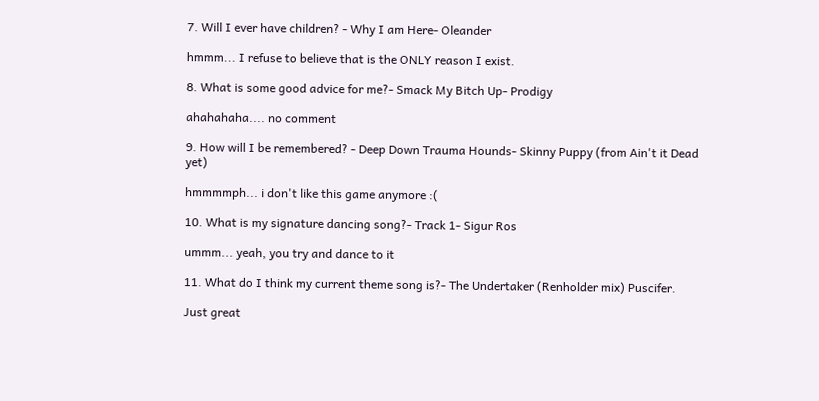7. Will I ever have children? - Why I am Here- Oleander

hmmm... I refuse to believe that is the ONLY reason I exist.

8. What is some good advice for me?- Smack My Bitch Up- Prodigy

ahahahaha.... no comment

9. How will I be remembered? - Deep Down Trauma Hounds- Skinny Puppy (from Ain't it Dead yet)

hmmmmph... i don't like this game anymore :(

10. What is my signature dancing song?- Track 1- Sigur Ros

ummm... yeah, you try and dance to it

11. What do I think my current theme song is?- The Undertaker (Renholder mix) Puscifer.

Just great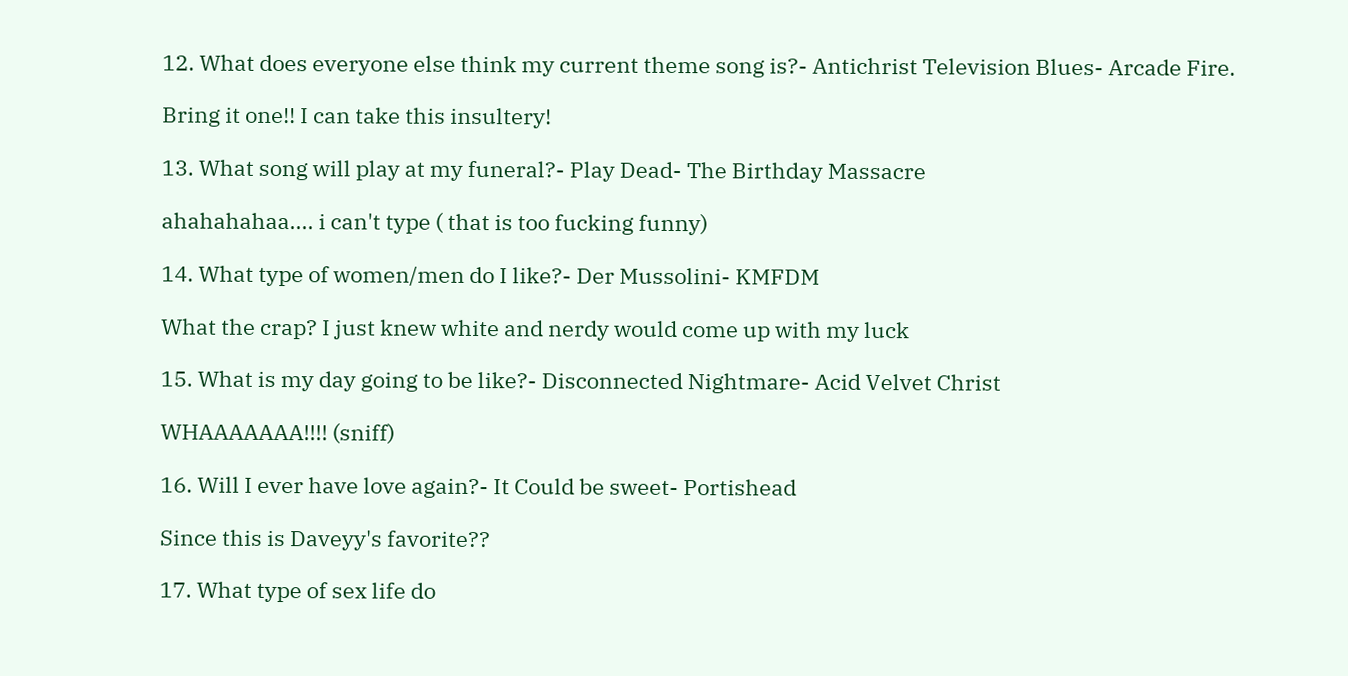12. What does everyone else think my current theme song is?- Antichrist Television Blues- Arcade Fire.

Bring it one!! I can take this insultery!

13. What song will play at my funeral?- Play Dead- The Birthday Massacre

ahahahahaa.... i can't type ( that is too fucking funny)

14. What type of women/men do I like?- Der Mussolini- KMFDM

What the crap? I just knew white and nerdy would come up with my luck

15. What is my day going to be like?- Disconnected Nightmare- Acid Velvet Christ

WHAAAAAAA!!!! (sniff)

16. Will I ever have love again?- It Could be sweet- Portishead

Since this is Daveyy's favorite??

17. What type of sex life do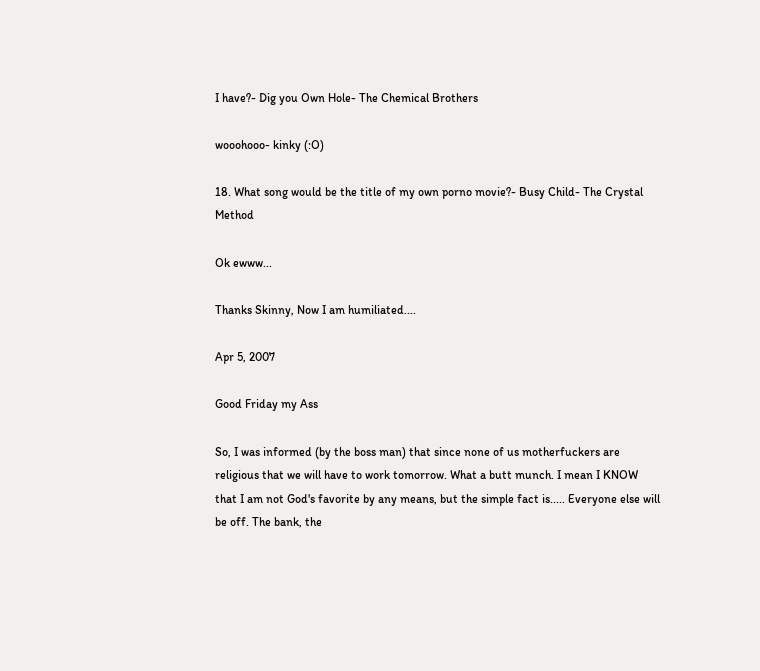I have?- Dig you Own Hole- The Chemical Brothers

wooohooo- kinky (:O)

18. What song would be the title of my own porno movie?- Busy Child- The Crystal Method

Ok ewww...

Thanks Skinny, Now I am humiliated....

Apr 5, 2007

Good Friday my Ass

So, I was informed (by the boss man) that since none of us motherfuckers are religious that we will have to work tomorrow. What a butt munch. I mean I KNOW that I am not God's favorite by any means, but the simple fact is..... Everyone else will be off. The bank, the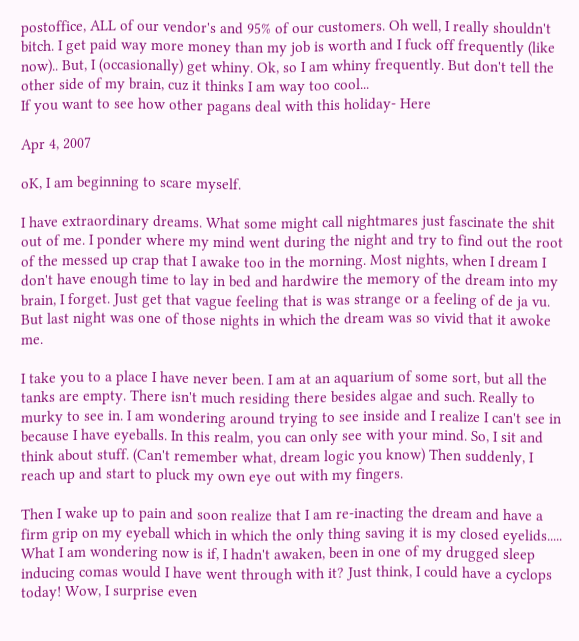postoffice, ALL of our vendor's and 95% of our customers. Oh well, I really shouldn't bitch. I get paid way more money than my job is worth and I fuck off frequently (like now).. But, I (occasionally) get whiny. Ok, so I am whiny frequently. But don't tell the other side of my brain, cuz it thinks I am way too cool...
If you want to see how other pagans deal with this holiday- Here

Apr 4, 2007

oK, I am beginning to scare myself.

I have extraordinary dreams. What some might call nightmares just fascinate the shit out of me. I ponder where my mind went during the night and try to find out the root of the messed up crap that I awake too in the morning. Most nights, when I dream I don't have enough time to lay in bed and hardwire the memory of the dream into my brain, I forget. Just get that vague feeling that is was strange or a feeling of de ja vu. But last night was one of those nights in which the dream was so vivid that it awoke me.

I take you to a place I have never been. I am at an aquarium of some sort, but all the tanks are empty. There isn't much residing there besides algae and such. Really to murky to see in. I am wondering around trying to see inside and I realize I can't see in because I have eyeballs. In this realm, you can only see with your mind. So, I sit and think about stuff. (Can't remember what, dream logic you know) Then suddenly, I reach up and start to pluck my own eye out with my fingers.

Then I wake up to pain and soon realize that I am re-inacting the dream and have a firm grip on my eyeball which in which the only thing saving it is my closed eyelids.....
What I am wondering now is if, I hadn't awaken, been in one of my drugged sleep inducing comas would I have went through with it? Just think, I could have a cyclops today! Wow, I surprise even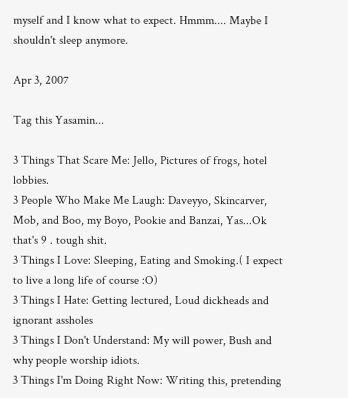myself and I know what to expect. Hmmm.... Maybe I shouldn't sleep anymore.

Apr 3, 2007

Tag this Yasamin...

3 Things That Scare Me: Jello, Pictures of frogs, hotel lobbies.
3 People Who Make Me Laugh: Daveyyo, Skincarver, Mob, and Boo, my Boyo, Pookie and Banzai, Yas...Ok that's 9 . tough shit.
3 Things I Love: Sleeping, Eating and Smoking.( I expect to live a long life of course :O)
3 Things I Hate: Getting lectured, Loud dickheads and ignorant assholes
3 Things I Don't Understand: My will power, Bush and why people worship idiots.
3 Things I'm Doing Right Now: Writing this, pretending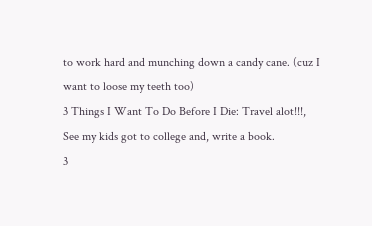to work hard and munching down a candy cane. (cuz I want to loose my teeth too)
3 Things I Want To Do Before I Die: Travel alot!!!, See my kids got to college and, write a book.
3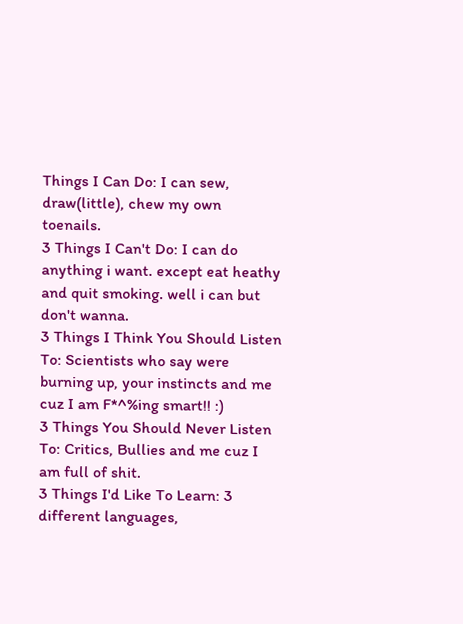Things I Can Do: I can sew, draw(little), chew my own toenails.
3 Things I Can't Do: I can do anything i want. except eat heathy and quit smoking. well i can but don't wanna.
3 Things I Think You Should Listen To: Scientists who say were burning up, your instincts and me cuz I am F*^%ing smart!! :)
3 Things You Should Never Listen To: Critics, Bullies and me cuz I am full of shit.
3 Things I'd Like To Learn: 3 different languages,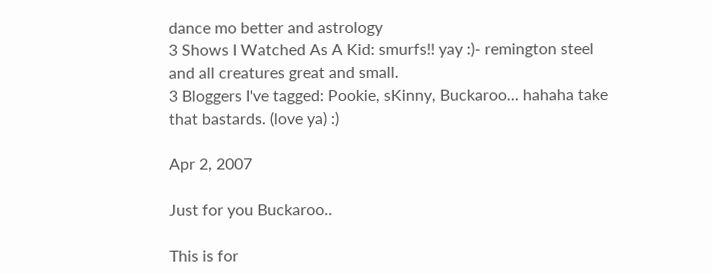dance mo better and astrology
3 Shows I Watched As A Kid: smurfs!! yay :)- remington steel and all creatures great and small.
3 Bloggers I've tagged: Pookie, sKinny, Buckaroo... hahaha take that bastards. (love ya) :)

Apr 2, 2007

Just for you Buckaroo..

This is for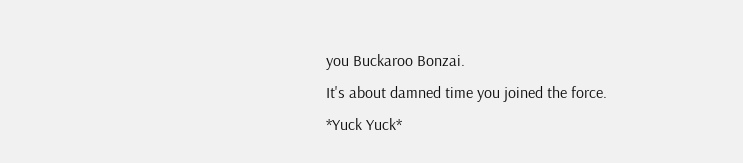you Buckaroo Bonzai.
It's about damned time you joined the force.
*Yuck Yuck*